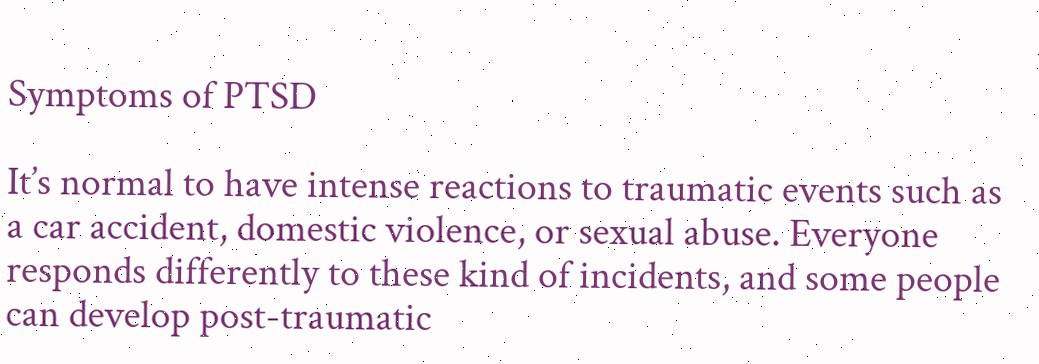Symptoms of PTSD

It’s normal to have intense reactions to traumatic events such as a car accident, domestic violence, or sexual abuse. Everyone responds differently to these kind of incidents, and some people can develop post-traumatic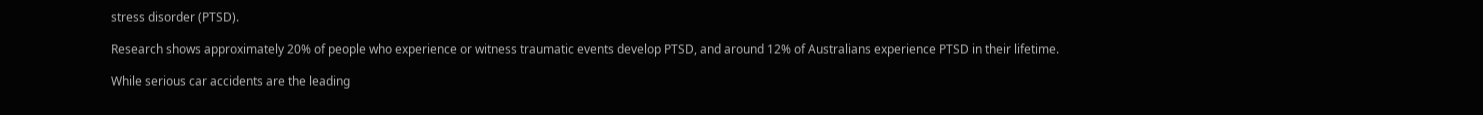stress disorder (PTSD).

Research shows approximately 20% of people who experience or witness traumatic events develop PTSD, and around 12% of Australians experience PTSD in their lifetime.

While serious car accidents are the leading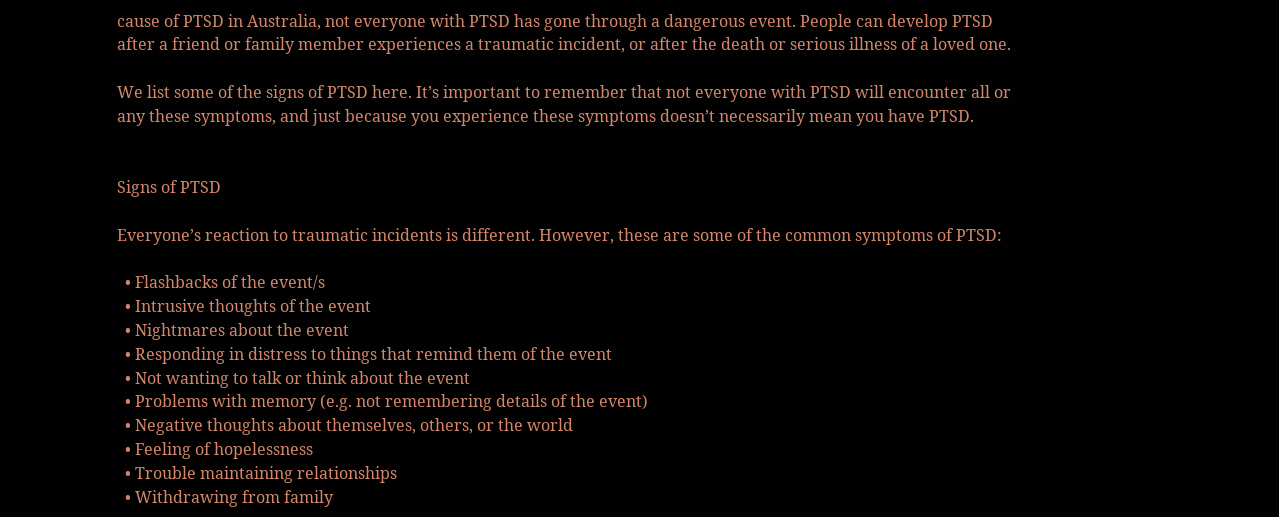cause of PTSD in Australia, not everyone with PTSD has gone through a dangerous event. People can develop PTSD after a friend or family member experiences a traumatic incident, or after the death or serious illness of a loved one.

We list some of the signs of PTSD here. It’s important to remember that not everyone with PTSD will encounter all or any these symptoms, and just because you experience these symptoms doesn’t necessarily mean you have PTSD.


Signs of PTSD

Everyone’s reaction to traumatic incidents is different. However, these are some of the common symptoms of PTSD:

  • Flashbacks of the event/s
  • Intrusive thoughts of the event
  • Nightmares about the event
  • Responding in distress to things that remind them of the event
  • Not wanting to talk or think about the event
  • Problems with memory (e.g. not remembering details of the event)
  • Negative thoughts about themselves, others, or the world
  • Feeling of hopelessness
  • Trouble maintaining relationships
  • Withdrawing from family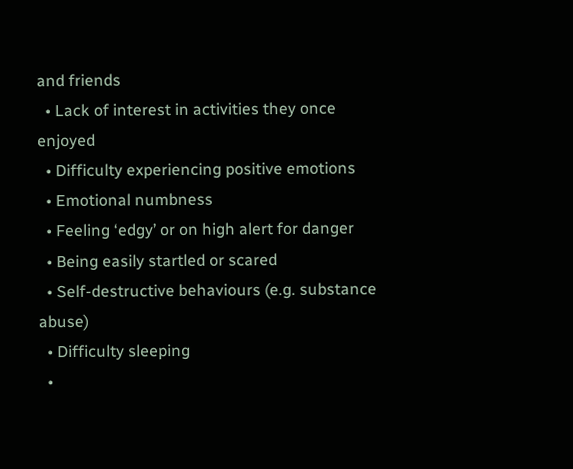and friends
  • Lack of interest in activities they once enjoyed
  • Difficulty experiencing positive emotions
  • Emotional numbness
  • Feeling ‘edgy’ or on high alert for danger
  • Being easily startled or scared
  • Self-destructive behaviours (e.g. substance abuse)
  • Difficulty sleeping
  •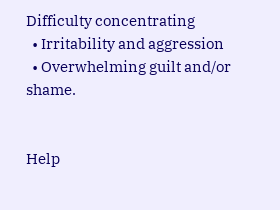Difficulty concentrating
  • Irritability and aggression
  • Overwhelming guilt and/or shame.


Help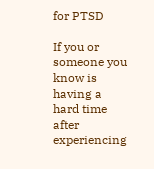for PTSD

If you or someone you know is having a hard time after experiencing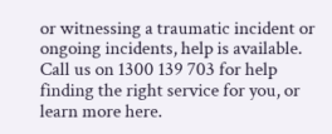or witnessing a traumatic incident or ongoing incidents, help is available. Call us on 1300 139 703 for help finding the right service for you, or learn more here.